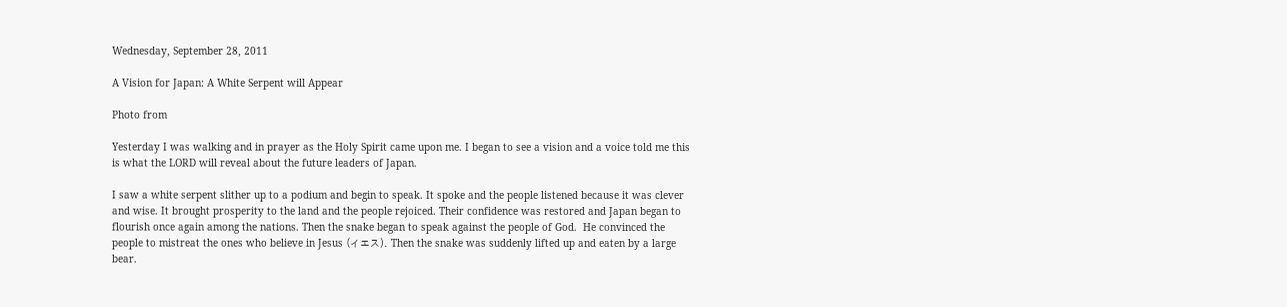Wednesday, September 28, 2011

A Vision for Japan: A White Serpent will Appear

Photo from

Yesterday I was walking and in prayer as the Holy Spirit came upon me. I began to see a vision and a voice told me this is what the LORD will reveal about the future leaders of Japan.

I saw a white serpent slither up to a podium and begin to speak. It spoke and the people listened because it was clever and wise. It brought prosperity to the land and the people rejoiced. Their confidence was restored and Japan began to flourish once again among the nations. Then the snake began to speak against the people of God.  He convinced the people to mistreat the ones who believe in Jesus (イエス).  Then the snake was suddenly lifted up and eaten by a large bear.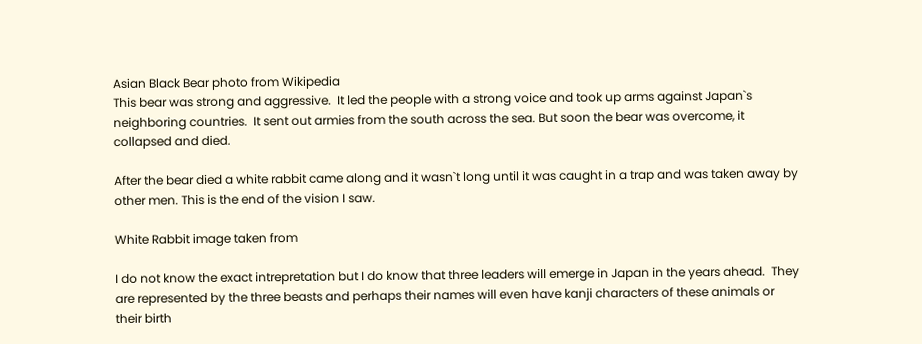Asian Black Bear photo from Wikipedia
This bear was strong and aggressive.  It led the people with a strong voice and took up arms against Japan`s neighboring countries.  It sent out armies from the south across the sea. But soon the bear was overcome, it collapsed and died.

After the bear died a white rabbit came along and it wasn`t long until it was caught in a trap and was taken away by other men. This is the end of the vision I saw.

White Rabbit image taken from

I do not know the exact intrepretation but I do know that three leaders will emerge in Japan in the years ahead.  They are represented by the three beasts and perhaps their names will even have kanji characters of these animals or their birth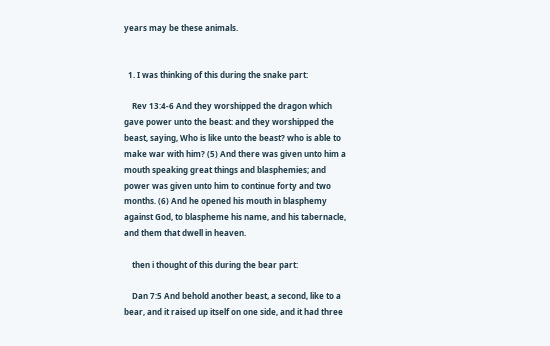years may be these animals.


  1. I was thinking of this during the snake part:

    Rev 13:4-6 And they worshipped the dragon which gave power unto the beast: and they worshipped the beast, saying, Who is like unto the beast? who is able to make war with him? (5) And there was given unto him a mouth speaking great things and blasphemies; and power was given unto him to continue forty and two months. (6) And he opened his mouth in blasphemy against God, to blaspheme his name, and his tabernacle, and them that dwell in heaven.

    then i thought of this during the bear part:

    Dan 7:5 And behold another beast, a second, like to a bear, and it raised up itself on one side, and it had three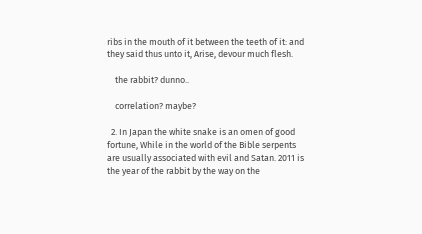ribs in the mouth of it between the teeth of it: and they said thus unto it, Arise, devour much flesh.

    the rabbit? dunno..

    correlation? maybe?

  2. In Japan the white snake is an omen of good fortune, While in the world of the Bible serpents are usually associated with evil and Satan. 2011 is the year of the rabbit by the way on the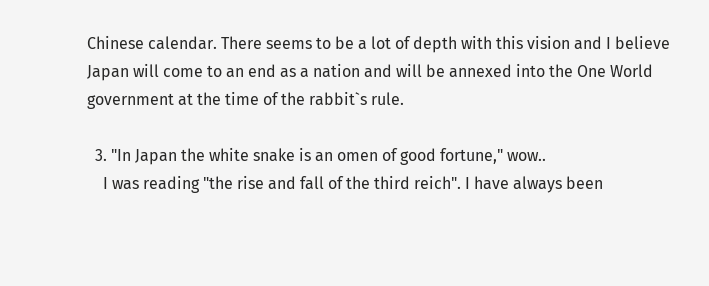Chinese calendar. There seems to be a lot of depth with this vision and I believe Japan will come to an end as a nation and will be annexed into the One World government at the time of the rabbit`s rule.

  3. "In Japan the white snake is an omen of good fortune," wow..
    I was reading "the rise and fall of the third reich". I have always been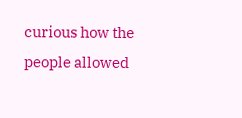curious how the people allowed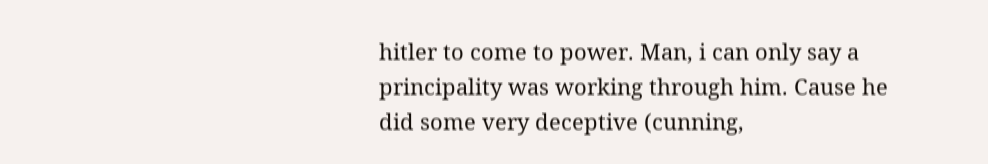hitler to come to power. Man, i can only say a principality was working through him. Cause he did some very deceptive (cunning,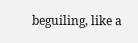beguiling, like a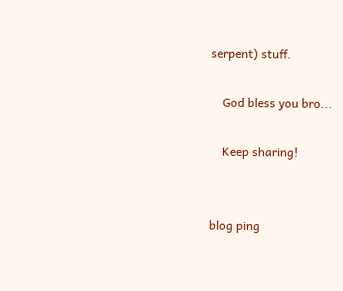serpent) stuff.

    God bless you bro...

    Keep sharing!


blog ping